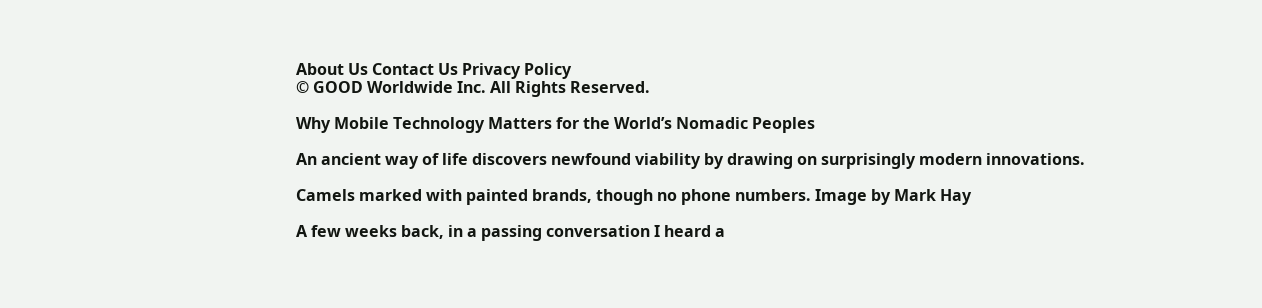About Us Contact Us Privacy Policy
© GOOD Worldwide Inc. All Rights Reserved.

Why Mobile Technology Matters for the World’s Nomadic Peoples

An ancient way of life discovers newfound viability by drawing on surprisingly modern innovations.

Camels marked with painted brands, though no phone numbers. Image by Mark Hay

A few weeks back, in a passing conversation I heard a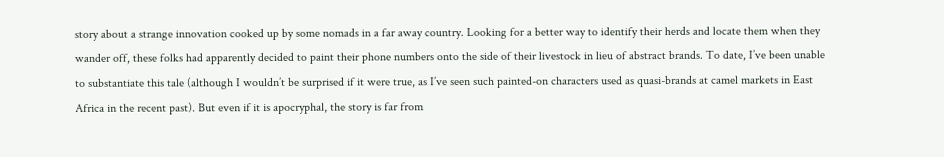story about a strange innovation cooked up by some nomads in a far away country. Looking for a better way to identify their herds and locate them when they wander off, these folks had apparently decided to paint their phone numbers onto the side of their livestock in lieu of abstract brands. To date, I’ve been unable to substantiate this tale (although I wouldn’t be surprised if it were true, as I’ve seen such painted-on characters used as quasi-brands at camel markets in East Africa in the recent past). But even if it is apocryphal, the story is far from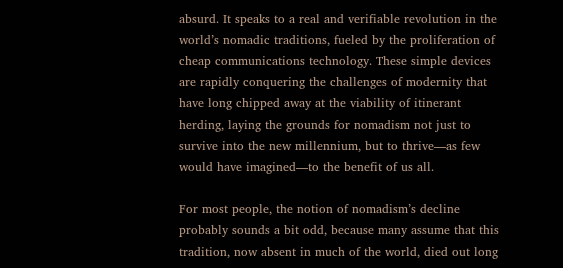absurd. It speaks to a real and verifiable revolution in the world’s nomadic traditions, fueled by the proliferation of cheap communications technology. These simple devices are rapidly conquering the challenges of modernity that have long chipped away at the viability of itinerant herding, laying the grounds for nomadism not just to survive into the new millennium, but to thrive—as few would have imagined—to the benefit of us all.

For most people, the notion of nomadism’s decline probably sounds a bit odd, because many assume that this tradition, now absent in much of the world, died out long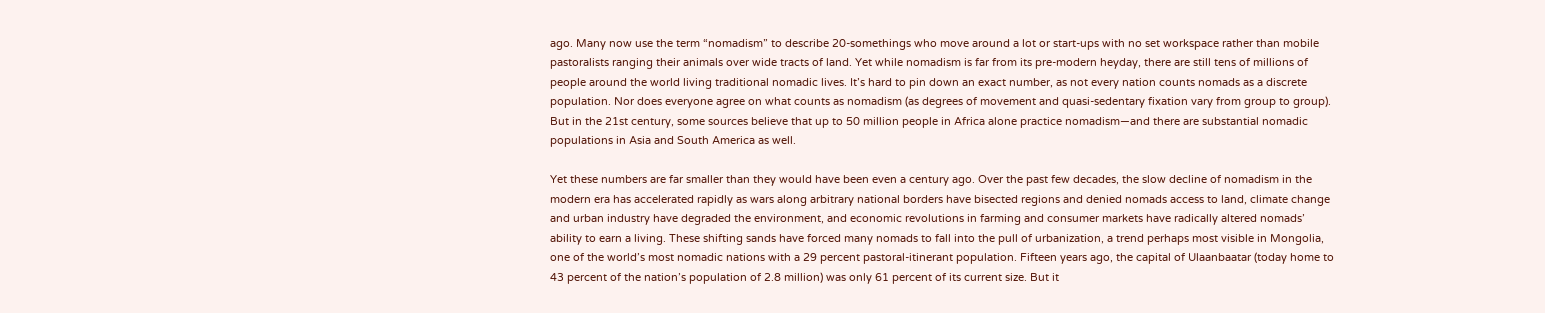ago. Many now use the term “nomadism” to describe 20-somethings who move around a lot or start-ups with no set workspace rather than mobile pastoralists ranging their animals over wide tracts of land. Yet while nomadism is far from its pre-modern heyday, there are still tens of millions of people around the world living traditional nomadic lives. It’s hard to pin down an exact number, as not every nation counts nomads as a discrete population. Nor does everyone agree on what counts as nomadism (as degrees of movement and quasi-sedentary fixation vary from group to group). But in the 21st century, some sources believe that up to 50 million people in Africa alone practice nomadism—and there are substantial nomadic populations in Asia and South America as well.

Yet these numbers are far smaller than they would have been even a century ago. Over the past few decades, the slow decline of nomadism in the modern era has accelerated rapidly as wars along arbitrary national borders have bisected regions and denied nomads access to land, climate change and urban industry have degraded the environment, and economic revolutions in farming and consumer markets have radically altered nomads’ ability to earn a living. These shifting sands have forced many nomads to fall into the pull of urbanization, a trend perhaps most visible in Mongolia, one of the world’s most nomadic nations with a 29 percent pastoral-itinerant population. Fifteen years ago, the capital of Ulaanbaatar (today home to 43 percent of the nation’s population of 2.8 million) was only 61 percent of its current size. But it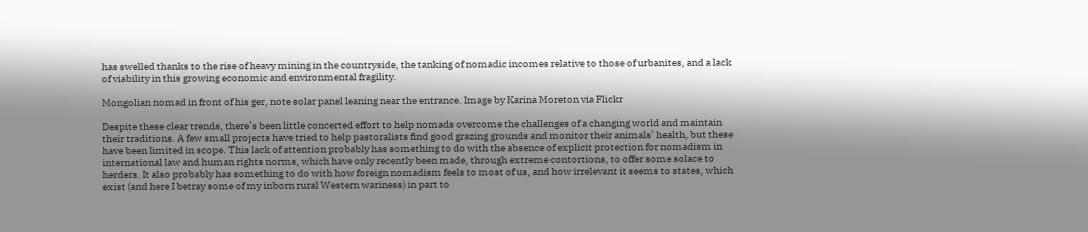has swelled thanks to the rise of heavy mining in the countryside, the tanking of nomadic incomes relative to those of urbanites, and a lack of viability in this growing economic and environmental fragility.

Mongolian nomad in front of his ger, note solar panel leaning near the entrance. Image by Karina Moreton via Flickr

Despite these clear trends, there’s been little concerted effort to help nomads overcome the challenges of a changing world and maintain their traditions. A few small projects have tried to help pastoralists find good grazing grounds and monitor their animals’ health, but these have been limited in scope. This lack of attention probably has something to do with the absence of explicit protection for nomadism in international law and human rights norms, which have only recently been made, through extreme contortions, to offer some solace to herders. It also probably has something to do with how foreign nomadism feels to most of us, and how irrelevant it seems to states, which exist (and here I betray some of my inborn rural Western wariness) in part to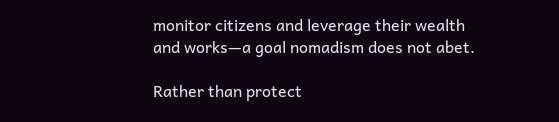monitor citizens and leverage their wealth and works—a goal nomadism does not abet.

Rather than protect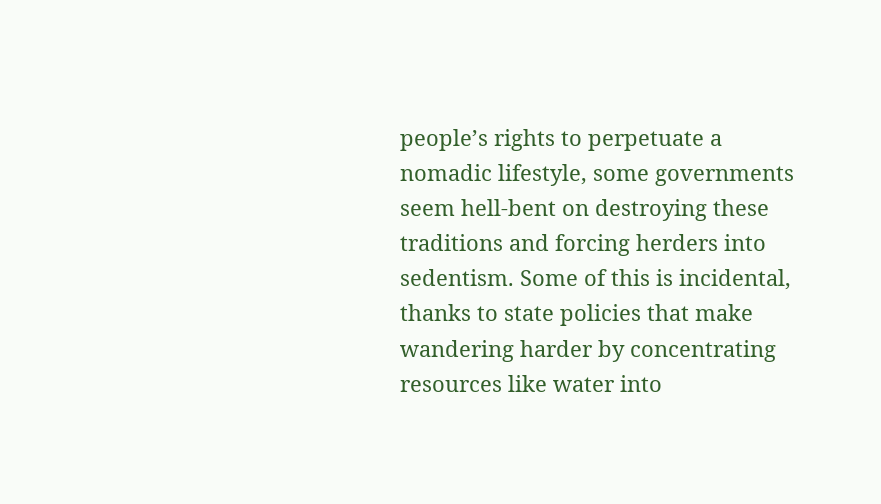people’s rights to perpetuate a nomadic lifestyle, some governments seem hell-bent on destroying these traditions and forcing herders into sedentism. Some of this is incidental, thanks to state policies that make wandering harder by concentrating resources like water into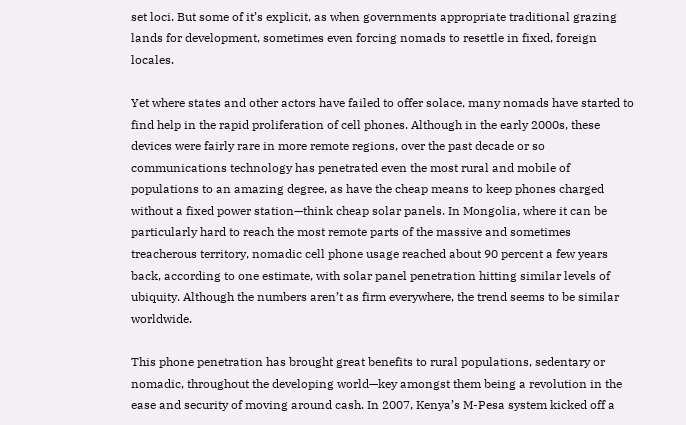set loci. But some of it’s explicit, as when governments appropriate traditional grazing lands for development, sometimes even forcing nomads to resettle in fixed, foreign locales.

Yet where states and other actors have failed to offer solace, many nomads have started to find help in the rapid proliferation of cell phones. Although in the early 2000s, these devices were fairly rare in more remote regions, over the past decade or so communications technology has penetrated even the most rural and mobile of populations to an amazing degree, as have the cheap means to keep phones charged without a fixed power station—think cheap solar panels. In Mongolia, where it can be particularly hard to reach the most remote parts of the massive and sometimes treacherous territory, nomadic cell phone usage reached about 90 percent a few years back, according to one estimate, with solar panel penetration hitting similar levels of ubiquity. Although the numbers aren’t as firm everywhere, the trend seems to be similar worldwide.

This phone penetration has brought great benefits to rural populations, sedentary or nomadic, throughout the developing world—key amongst them being a revolution in the ease and security of moving around cash. In 2007, Kenya’s M-Pesa system kicked off a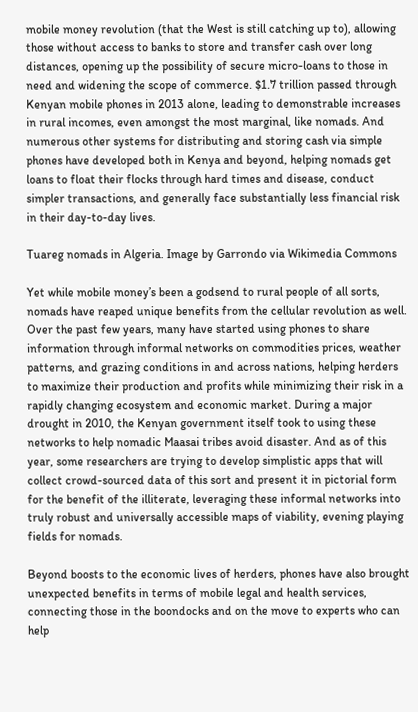mobile money revolution (that the West is still catching up to), allowing those without access to banks to store and transfer cash over long distances, opening up the possibility of secure micro-loans to those in need and widening the scope of commerce. $1.7 trillion passed through Kenyan mobile phones in 2013 alone, leading to demonstrable increases in rural incomes, even amongst the most marginal, like nomads. And numerous other systems for distributing and storing cash via simple phones have developed both in Kenya and beyond, helping nomads get loans to float their flocks through hard times and disease, conduct simpler transactions, and generally face substantially less financial risk in their day-to-day lives.

Tuareg nomads in Algeria. Image by Garrondo via Wikimedia Commons

Yet while mobile money’s been a godsend to rural people of all sorts, nomads have reaped unique benefits from the cellular revolution as well. Over the past few years, many have started using phones to share information through informal networks on commodities prices, weather patterns, and grazing conditions in and across nations, helping herders to maximize their production and profits while minimizing their risk in a rapidly changing ecosystem and economic market. During a major drought in 2010, the Kenyan government itself took to using these networks to help nomadic Maasai tribes avoid disaster. And as of this year, some researchers are trying to develop simplistic apps that will collect crowd-sourced data of this sort and present it in pictorial form for the benefit of the illiterate, leveraging these informal networks into truly robust and universally accessible maps of viability, evening playing fields for nomads.

Beyond boosts to the economic lives of herders, phones have also brought unexpected benefits in terms of mobile legal and health services, connecting those in the boondocks and on the move to experts who can help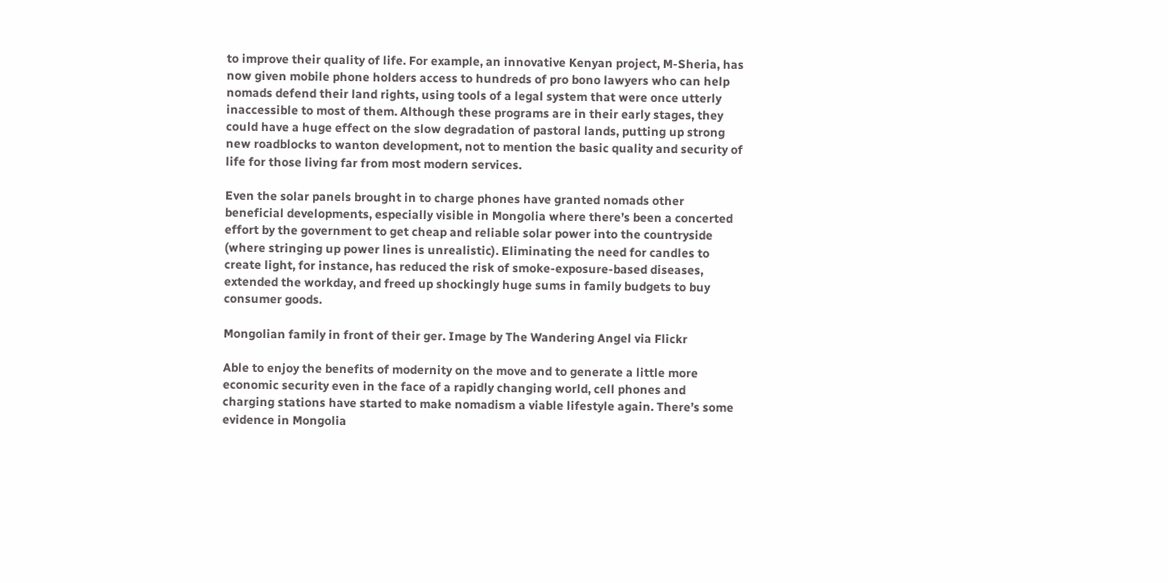to improve their quality of life. For example, an innovative Kenyan project, M-Sheria, has now given mobile phone holders access to hundreds of pro bono lawyers who can help nomads defend their land rights, using tools of a legal system that were once utterly inaccessible to most of them. Although these programs are in their early stages, they could have a huge effect on the slow degradation of pastoral lands, putting up strong new roadblocks to wanton development, not to mention the basic quality and security of life for those living far from most modern services.

Even the solar panels brought in to charge phones have granted nomads other beneficial developments, especially visible in Mongolia where there’s been a concerted effort by the government to get cheap and reliable solar power into the countryside (where stringing up power lines is unrealistic). Eliminating the need for candles to create light, for instance, has reduced the risk of smoke-exposure-based diseases, extended the workday, and freed up shockingly huge sums in family budgets to buy consumer goods.

Mongolian family in front of their ger. Image by The Wandering Angel via Flickr

Able to enjoy the benefits of modernity on the move and to generate a little more economic security even in the face of a rapidly changing world, cell phones and charging stations have started to make nomadism a viable lifestyle again. There’s some evidence in Mongolia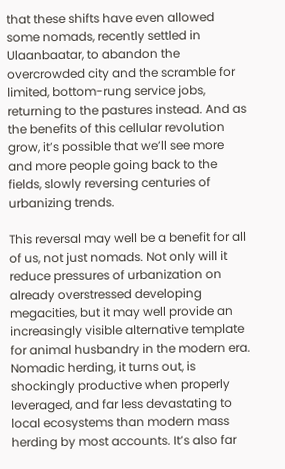that these shifts have even allowed some nomads, recently settled in Ulaanbaatar, to abandon the overcrowded city and the scramble for limited, bottom-rung service jobs, returning to the pastures instead. And as the benefits of this cellular revolution grow, it’s possible that we’ll see more and more people going back to the fields, slowly reversing centuries of urbanizing trends.

This reversal may well be a benefit for all of us, not just nomads. Not only will it reduce pressures of urbanization on already overstressed developing megacities, but it may well provide an increasingly visible alternative template for animal husbandry in the modern era. Nomadic herding, it turns out, is shockingly productive when properly leveraged, and far less devastating to local ecosystems than modern mass herding by most accounts. It’s also far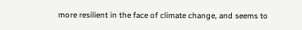more resilient in the face of climate change, and seems to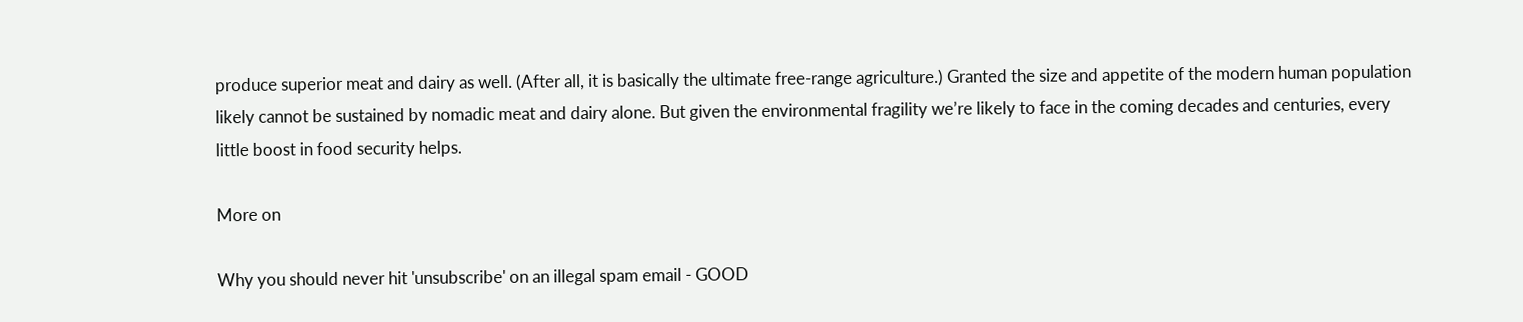produce superior meat and dairy as well. (After all, it is basically the ultimate free-range agriculture.) Granted the size and appetite of the modern human population likely cannot be sustained by nomadic meat and dairy alone. But given the environmental fragility we’re likely to face in the coming decades and centuries, every little boost in food security helps.

More on

Why you should never hit 'unsubscribe' on an illegal spam email - GOOD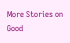More Stories on Good